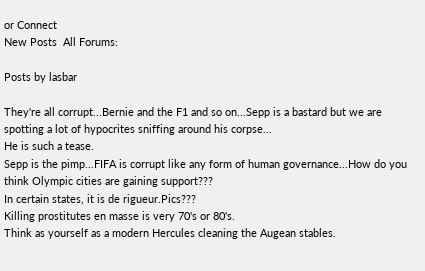or Connect
New Posts  All Forums:

Posts by lasbar

They're all corrupt...Bernie and the F1 and so on...Sepp is a bastard but we are spotting a lot of hypocrites sniffing around his corpse...
He is such a tease.
Sepp is the pimp...FIFA is corrupt like any form of human governance...How do you think Olympic cities are gaining support???
In certain states, it is de rigueur.Pics???
Killing prostitutes en masse is very 70's or 80's.
Think as yourself as a modern Hercules cleaning the Augean stables.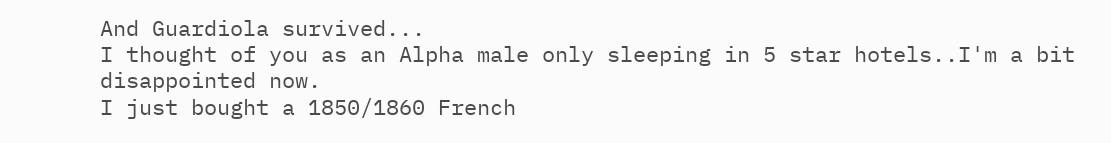And Guardiola survived...
I thought of you as an Alpha male only sleeping in 5 star hotels..I'm a bit disappointed now.
I just bought a 1850/1860 French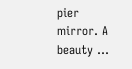pier mirror. A beauty ...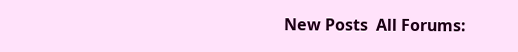New Posts  All Forums: